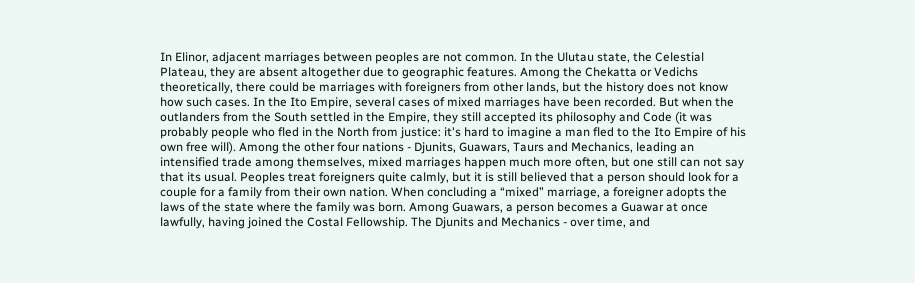In Elinor, adjacent marriages between peoples are not common. In the Ulutau state, the Celestial Plateau, they are absent altogether due to geographic features. Among the Chekatta or Vedichs theoretically, there could be marriages with foreigners from other lands, but the history does not know how such cases. In the Ito Empire, several cases of mixed marriages have been recorded. But when the outlanders from the South settled in the Empire, they still accepted its philosophy and Code (it was probably people who fled in the North from justice: it's hard to imagine a man fled to the Ito Empire of his own free will). Among the other four nations - Djunits, Guawars, Taurs and Mechanics, leading an intensified trade among themselves, mixed marriages happen much more often, but one still can not say that its usual. Peoples treat foreigners quite calmly, but it is still believed that a person should look for a couple for a family from their own nation. When concluding a “mixed” marriage, a foreigner adopts the laws of the state where the family was born. Among Guawars, a person becomes a Guawar at once lawfully, having joined the Costal Fellowship. The Djunits and Mechanics - over time, and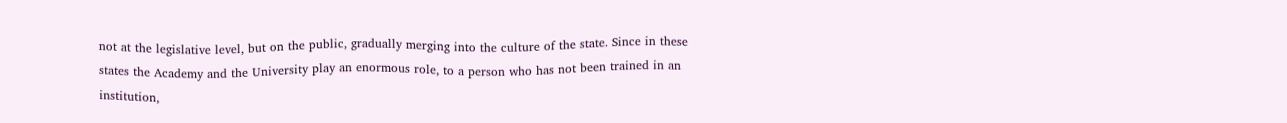not at the legislative level, but on the public, gradually merging into the culture of the state. Since in these states the Academy and the University play an enormous role, to a person who has not been trained in an institution,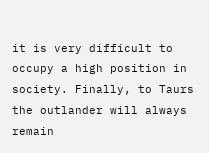it is very difficult to occupy a high position in society. Finally, to Taurs the outlander will always remain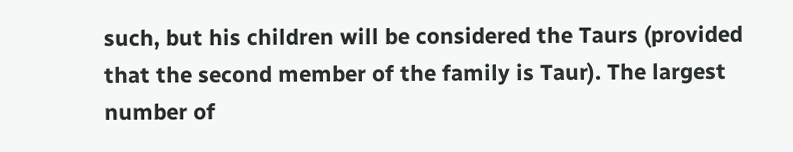such, but his children will be considered the Taurs (provided that the second member of the family is Taur). The largest number of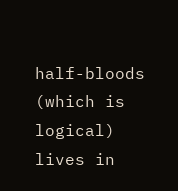half-bloods (which is logical) lives in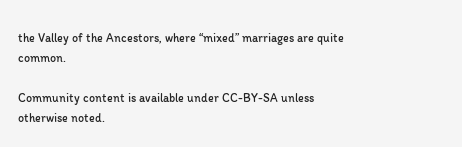the Valley of the Ancestors, where “mixed” marriages are quite common.

Community content is available under CC-BY-SA unless otherwise noted.